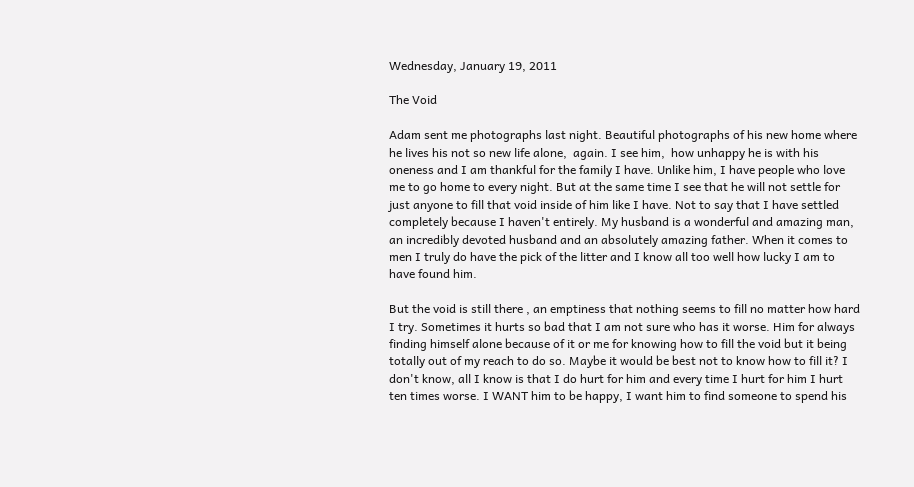Wednesday, January 19, 2011

The Void

Adam sent me photographs last night. Beautiful photographs of his new home where he lives his not so new life alone,  again. I see him,  how unhappy he is with his oneness and I am thankful for the family I have. Unlike him, I have people who love me to go home to every night. But at the same time I see that he will not settle for just anyone to fill that void inside of him like I have. Not to say that I have settled completely because I haven't entirely. My husband is a wonderful and amazing man,  an incredibly devoted husband and an absolutely amazing father. When it comes to men I truly do have the pick of the litter and I know all too well how lucky I am to have found him.

But the void is still there , an emptiness that nothing seems to fill no matter how hard I try. Sometimes it hurts so bad that I am not sure who has it worse. Him for always finding himself alone because of it or me for knowing how to fill the void but it being totally out of my reach to do so. Maybe it would be best not to know how to fill it? I don't know, all I know is that I do hurt for him and every time I hurt for him I hurt ten times worse. I WANT him to be happy, I want him to find someone to spend his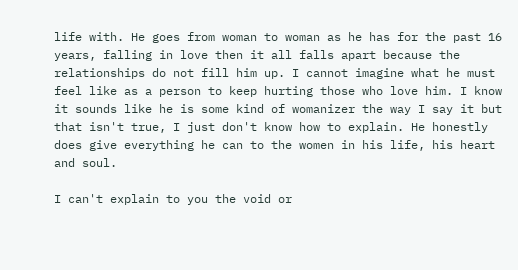life with. He goes from woman to woman as he has for the past 16 years, falling in love then it all falls apart because the relationships do not fill him up. I cannot imagine what he must feel like as a person to keep hurting those who love him. I know it sounds like he is some kind of womanizer the way I say it but that isn't true, I just don't know how to explain. He honestly does give everything he can to the women in his life, his heart and soul.

I can't explain to you the void or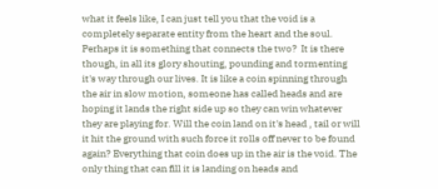what it feels like, I can just tell you that the void is a completely separate entity from the heart and the soul. Perhaps it is something that connects the two?  It is there though, in all its glory shouting, pounding and tormenting it's way through our lives. It is like a coin spinning through the air in slow motion, someone has called heads and are hoping it lands the right side up so they can win whatever they are playing for. Will the coin land on it's head , tail or will it hit the ground with such force it rolls off never to be found again? Everything that coin does up in the air is the void. The only thing that can fill it is landing on heads and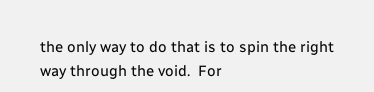the only way to do that is to spin the right way through the void.  For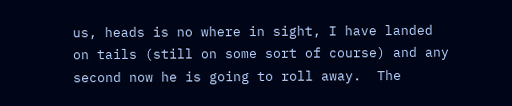us, heads is no where in sight, I have landed on tails (still on some sort of course) and any second now he is going to roll away.  The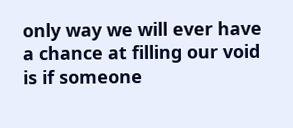only way we will ever have a chance at filling our void is if someone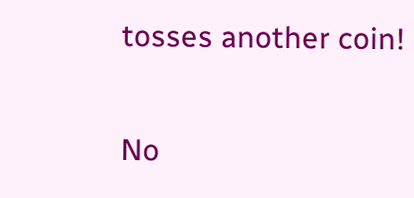tosses another coin!

No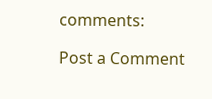comments:

Post a Comment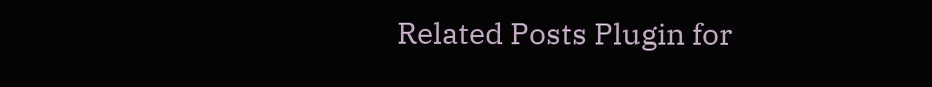Related Posts Plugin for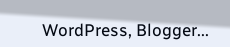WordPress, Blogger...